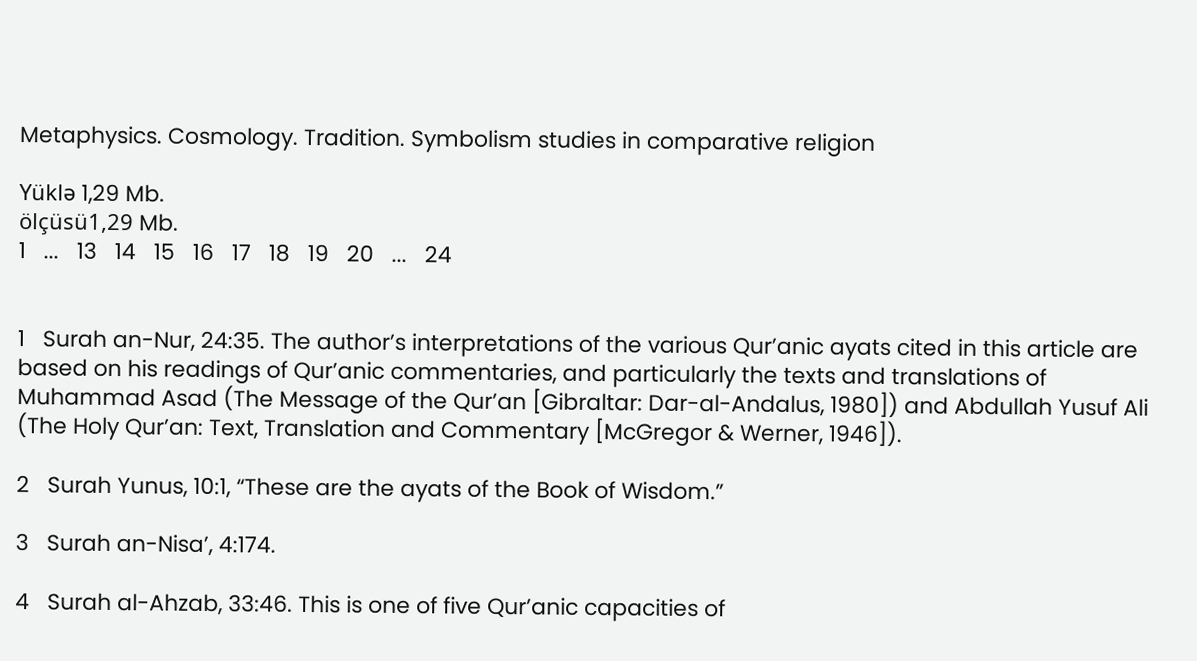Metaphysics. Cosmology. Tradition. Symbolism studies in comparative religion

Yüklə 1,29 Mb.
ölçüsü1,29 Mb.
1   ...   13   14   15   16   17   18   19   20   ...   24


1   Surah an-Nur, 24:35. The author’s interpretations of the various Qur’anic ayats cited in this article are based on his readings of Qur’anic commentaries, and particularly the texts and translations of Muhammad Asad (The Message of the Qur’an [Gibraltar: Dar-al-Andalus, 1980]) and Abdullah Yusuf Ali (The Holy Qur’an: Text, Translation and Commentary [McGregor & Werner, 1946]).

2   Surah Yunus, 10:1, “These are the ayats of the Book of Wisdom.”

3   Surah an-Nisa’, 4:174.

4   Surah al-Ahzab, 33:46. This is one of five Qur’anic capacities of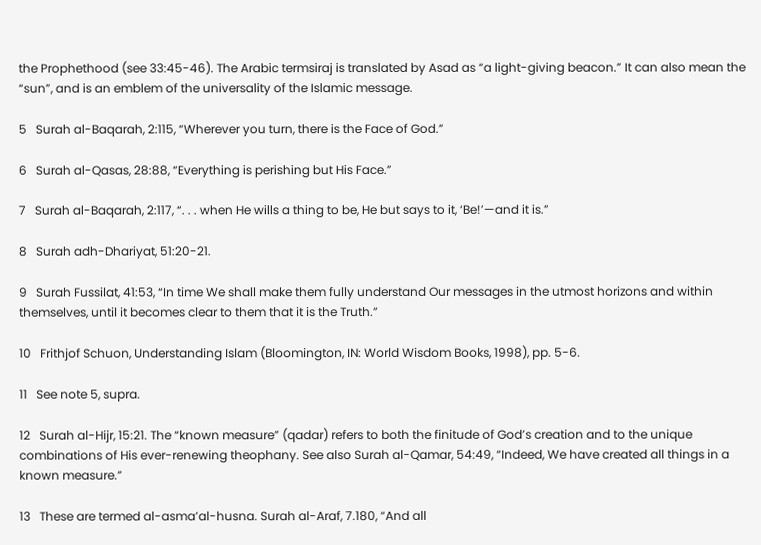the Prophethood (see 33:45-46). The Arabic termsiraj is translated by Asad as “a light-giving beacon.” It can also mean the “sun”, and is an emblem of the universality of the Islamic message.

5   Surah al-Baqarah, 2:115, “Wherever you turn, there is the Face of God.”

6   Surah al-Qasas, 28:88, “Everything is perishing but His Face.”

7   Surah al-Baqarah, 2:117, “. . . when He wills a thing to be, He but says to it, ‘Be!’—and it is.”

8   Surah adh-Dhariyat, 51:20-21.

9   Surah Fussilat, 41:53, “In time We shall make them fully understand Our messages in the utmost horizons and within themselves, until it becomes clear to them that it is the Truth.”

10   Frithjof Schuon, Understanding Islam (Bloomington, IN: World Wisdom Books, 1998), pp. 5-6.

11   See note 5, supra.

12   Surah al-Hijr, 15:21. The “known measure” (qadar) refers to both the finitude of God’s creation and to the unique combinations of His ever-renewing theophany. See also Surah al-Qamar, 54:49, “Indeed, We have created all things in a known measure.”

13   These are termed al-asma’al-husna. Surah al-Araf, 7.180, “And all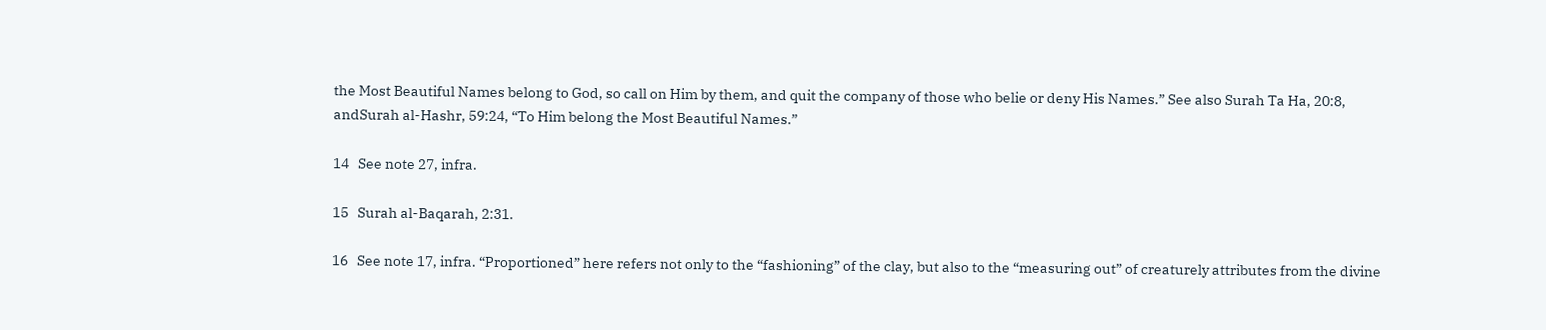the Most Beautiful Names belong to God, so call on Him by them, and quit the company of those who belie or deny His Names.” See also Surah Ta Ha, 20:8, andSurah al-Hashr, 59:24, “To Him belong the Most Beautiful Names.”

14   See note 27, infra.

15   Surah al-Baqarah, 2:31.

16   See note 17, infra. “Proportioned” here refers not only to the “fashioning” of the clay, but also to the “measuring out” of creaturely attributes from the divine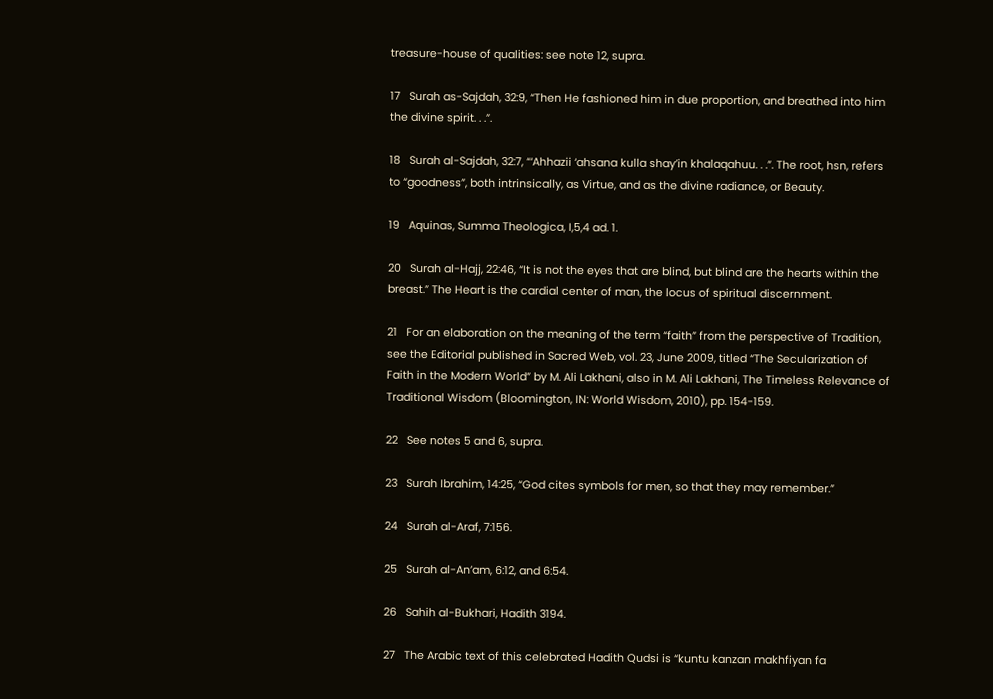treasure-house of qualities: see note 12, supra.

17   Surah as-Sajdah, 32:9, “Then He fashioned him in due proportion, and breathed into him the divine spirit. . .”.

18   Surah al-Sajdah, 32:7, “‘Ahhazii ‘ahsana kulla shay’in khalaqahuu. . .”. The root, hsn, refers to “goodness”, both intrinsically, as Virtue, and as the divine radiance, or Beauty.

19   Aquinas, Summa Theologica, I,5,4 ad. 1.

20   Surah al-Hajj, 22:46, “It is not the eyes that are blind, but blind are the hearts within the breast.” The Heart is the cardial center of man, the locus of spiritual discernment.

21   For an elaboration on the meaning of the term “faith” from the perspective of Tradition, see the Editorial published in Sacred Web, vol. 23, June 2009, titled “The Secularization of Faith in the Modern World” by M. Ali Lakhani, also in M. Ali Lakhani, The Timeless Relevance of Traditional Wisdom (Bloomington, IN: World Wisdom, 2010), pp. 154-159.

22   See notes 5 and 6, supra.

23   Surah Ibrahim, 14:25, “God cites symbols for men, so that they may remember.”

24   Surah al-Araf, 7:156.

25   Surah al-An’am, 6:12, and 6:54.

26   Sahih al-Bukhari, Hadith 3194.

27   The Arabic text of this celebrated Hadith Qudsi is “kuntu kanzan makhfiyan fa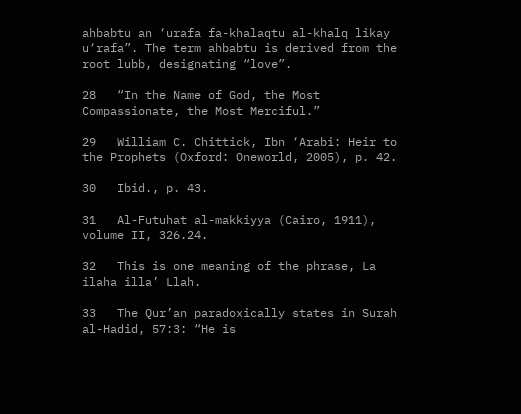ahbabtu an ‘urafa fa-khalaqtu al-khalq likay u‘rafa”. The term ahbabtu is derived from the root lubb, designating “love”.

28   “In the Name of God, the Most Compassionate, the Most Merciful.”

29   William C. Chittick, Ibn ‘Arabi: Heir to the Prophets (Oxford: Oneworld, 2005), p. 42.

30   Ibid., p. 43.

31   Al-Futuhat al-makkiyya (Cairo, 1911), volume II, 326.24.

32   This is one meaning of the phrase, La ilaha illa’ Llah.

33   The Qur’an paradoxically states in Surah al-Hadid, 57:3: “He is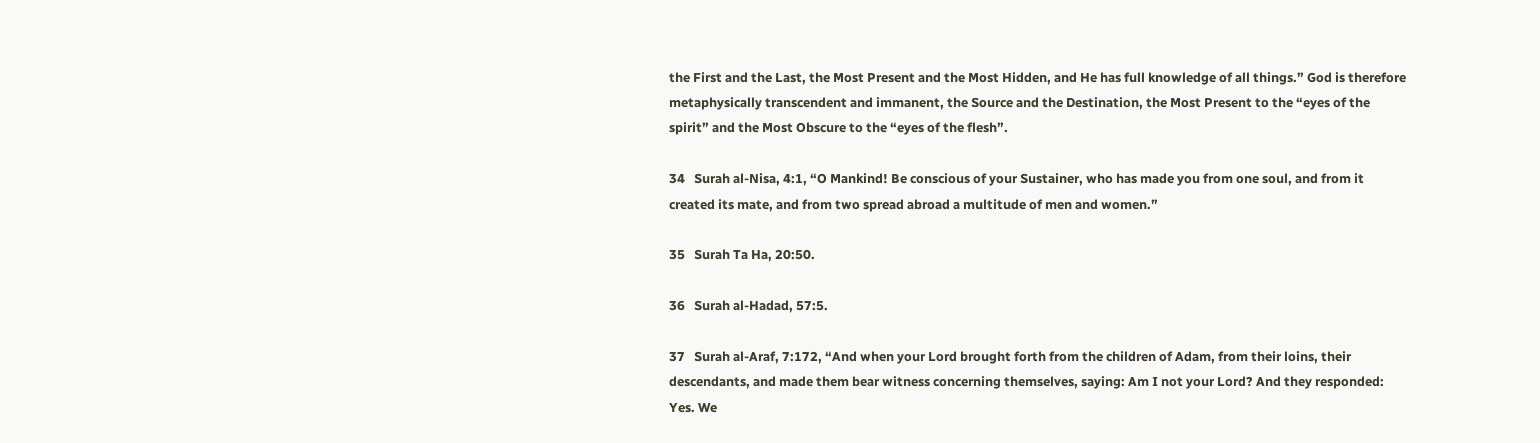the First and the Last, the Most Present and the Most Hidden, and He has full knowledge of all things.” God is therefore metaphysically transcendent and immanent, the Source and the Destination, the Most Present to the “eyes of the spirit” and the Most Obscure to the “eyes of the flesh”.

34   Surah al-Nisa, 4:1, “O Mankind! Be conscious of your Sustainer, who has made you from one soul, and from it created its mate, and from two spread abroad a multitude of men and women.”

35   Surah Ta Ha, 20:50.

36   Surah al-Hadad, 57:5.

37   Surah al-Araf, 7:172, “And when your Lord brought forth from the children of Adam, from their loins, their descendants, and made them bear witness concerning themselves, saying: Am I not your Lord? And they responded: Yes. We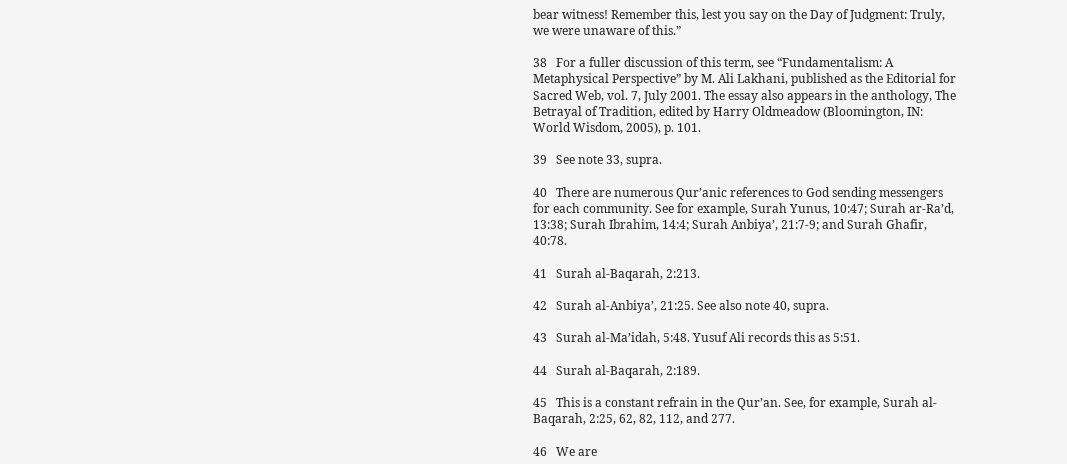bear witness! Remember this, lest you say on the Day of Judgment: Truly, we were unaware of this.”

38   For a fuller discussion of this term, see “Fundamentalism: A Metaphysical Perspective” by M. Ali Lakhani, published as the Editorial for Sacred Web, vol. 7, July 2001. The essay also appears in the anthology, The Betrayal of Tradition, edited by Harry Oldmeadow (Bloomington, IN: World Wisdom, 2005), p. 101.

39   See note 33, supra.

40   There are numerous Qur’anic references to God sending messengers for each community. See for example, Surah Yunus, 10:47; Surah ar-Ra’d, 13:38; Surah Ibrahim, 14:4; Surah Anbiya’, 21:7-9; and Surah Ghafir, 40:78.

41   Surah al-Baqarah, 2:213.

42   Surah al-Anbiya’, 21:25. See also note 40, supra.

43   Surah al-Ma’idah, 5:48. Yusuf Ali records this as 5:51.

44   Surah al-Baqarah, 2:189.

45   This is a constant refrain in the Qur’an. See, for example, Surah al-Baqarah, 2:25, 62, 82, 112, and 277.

46   We are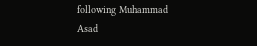following Muhammad Asad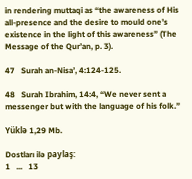in rendering muttaqi as “the awareness of His all-presence and the desire to mould one’s existence in the light of this awareness” (The Message of the Qur’an, p. 3).

47   Surah an-Nisa’, 4:124-125.

48   Surah Ibrahim, 14:4, “We never sent a messenger but with the language of his folk.”

Yüklə 1,29 Mb.

Dostları ilə paylaş:
1   ...   13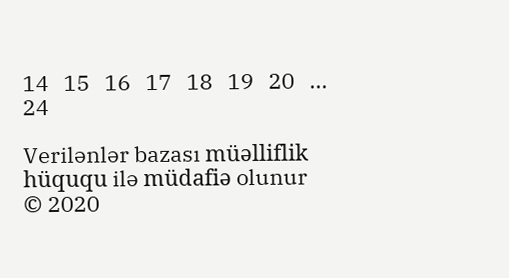14   15   16   17   18   19   20   ...   24

Verilənlər bazası müəlliflik hüququ ilə müdafiə olunur © 2020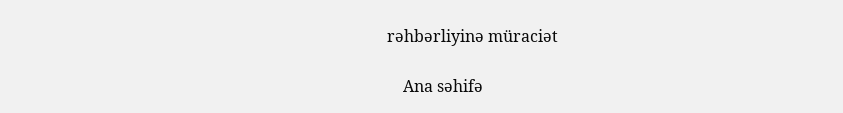rəhbərliyinə müraciət

    Ana səhifə